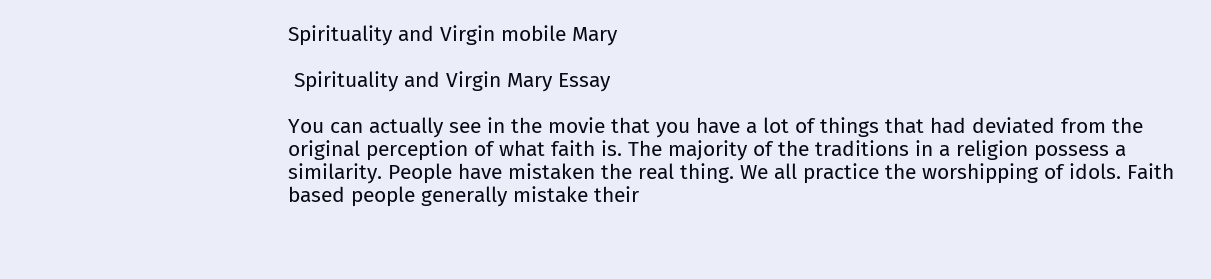Spirituality and Virgin mobile Mary

 Spirituality and Virgin Mary Essay

You can actually see in the movie that you have a lot of things that had deviated from the original perception of what faith is. The majority of the traditions in a religion possess a similarity. People have mistaken the real thing. We all practice the worshipping of idols. Faith based people generally mistake their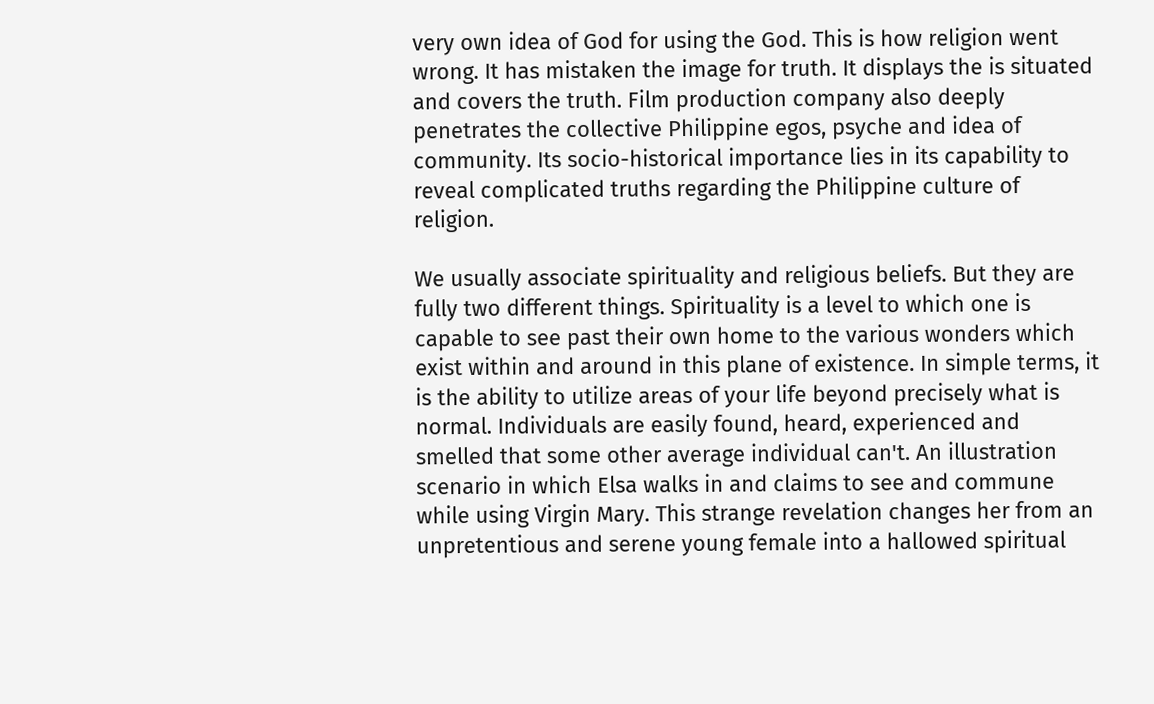very own idea of God for using the God. This is how religion went wrong. It has mistaken the image for truth. It displays the is situated and covers the truth. Film production company also deeply penetrates the collective Philippine egos, psyche and idea of community. Its socio-historical importance lies in its capability to reveal complicated truths regarding the Philippine culture of religion.

We usually associate spirituality and religious beliefs. But they are fully two different things. Spirituality is a level to which one is capable to see past their own home to the various wonders which exist within and around in this plane of existence. In simple terms, it is the ability to utilize areas of your life beyond precisely what is normal. Individuals are easily found, heard, experienced and smelled that some other average individual can't. An illustration scenario in which Elsa walks in and claims to see and commune while using Virgin Mary. This strange revelation changes her from an unpretentious and serene young female into a hallowed spiritual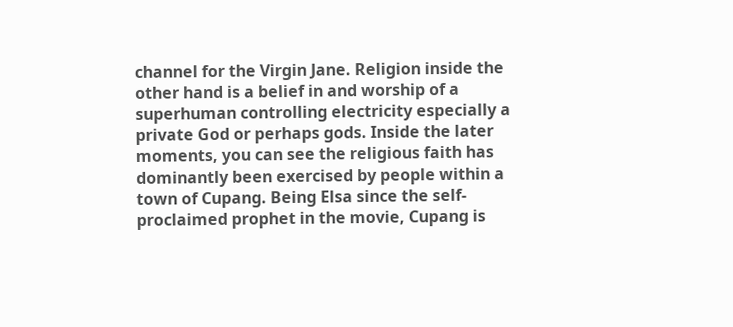channel for the Virgin Jane. Religion inside the other hand is a belief in and worship of a superhuman controlling electricity especially a private God or perhaps gods. Inside the later moments, you can see the religious faith has dominantly been exercised by people within a town of Cupang. Being Elsa since the self-proclaimed prophet in the movie, Cupang is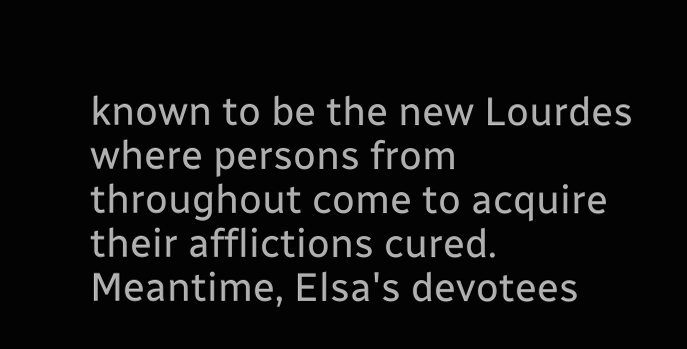known to be the new Lourdes where persons from throughout come to acquire their afflictions cured. Meantime, Elsa's devotees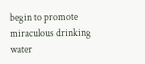begin to promote miraculous drinking water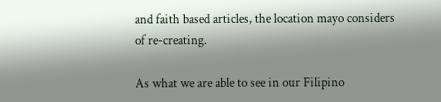and faith based articles, the location mayo considers of re-creating.

As what we are able to see in our Filipino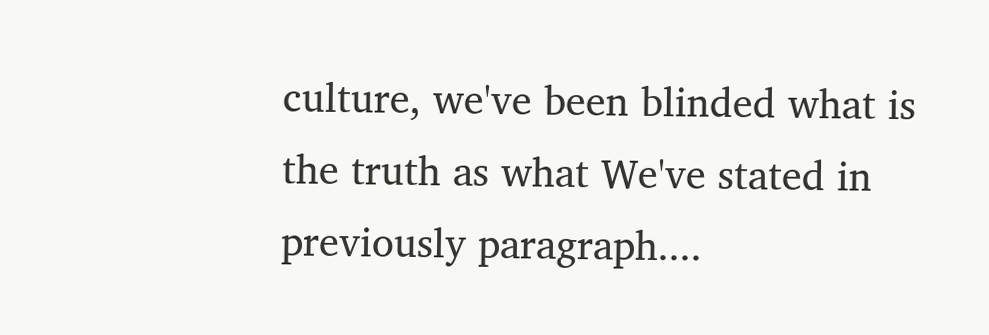culture, we've been blinded what is the truth as what We've stated in previously paragraph....